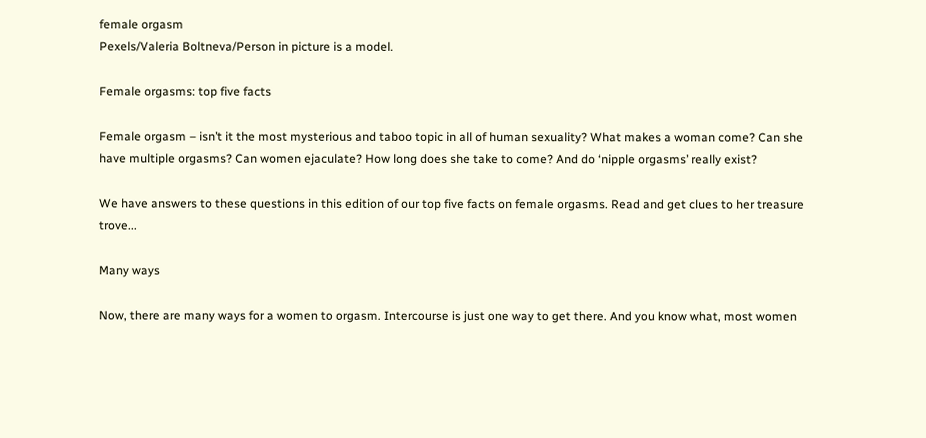female orgasm
Pexels/Valeria Boltneva/Person in picture is a model.

Female orgasms: top five facts

Female orgasm – isn’t it the most mysterious and taboo topic in all of human sexuality? What makes a woman come? Can she have multiple orgasms? Can women ejaculate? How long does she take to come? And do ‘nipple orgasms’ really exist?

We have answers to these questions in this edition of our top five facts on female orgasms. Read and get clues to her treasure trove...

Many ways

Now, there are many ways for a women to orgasm. Intercourse is just one way to get there. And you know what, most women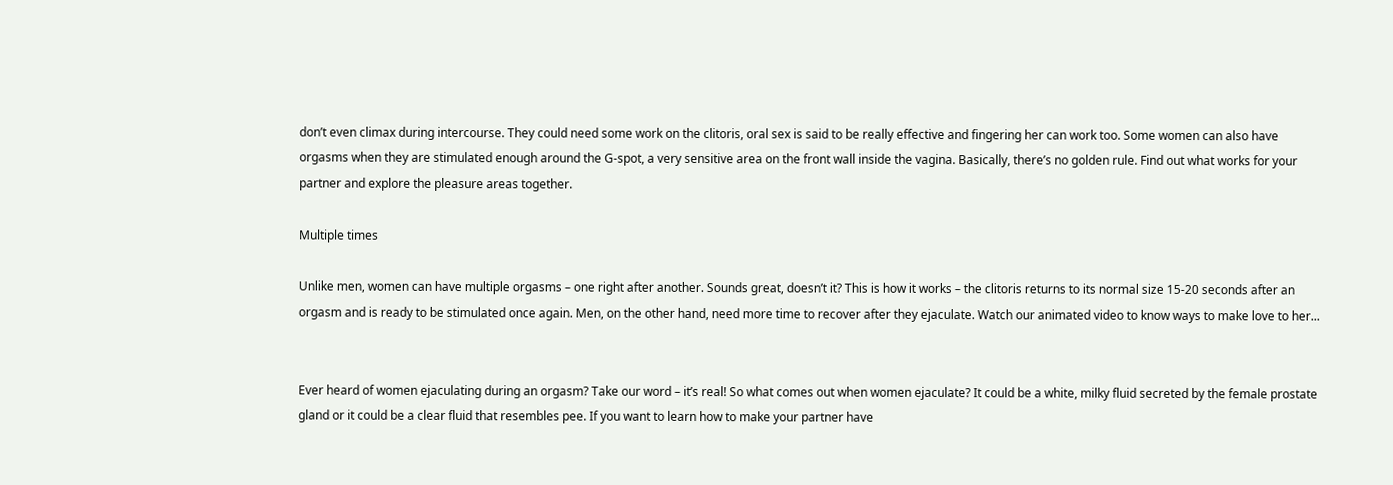don’t even climax during intercourse. They could need some work on the clitoris, oral sex is said to be really effective and fingering her can work too. Some women can also have orgasms when they are stimulated enough around the G-spot, a very sensitive area on the front wall inside the vagina. Basically, there’s no golden rule. Find out what works for your partner and explore the pleasure areas together.

Multiple times

Unlike men, women can have multiple orgasms – one right after another. Sounds great, doesn’t it? This is how it works – the clitoris returns to its normal size 15-20 seconds after an orgasm and is ready to be stimulated once again. Men, on the other hand, need more time to recover after they ejaculate. Watch our animated video to know ways to make love to her...


Ever heard of women ejaculating during an orgasm? Take our word – it’s real! So what comes out when women ejaculate? It could be a white, milky fluid secreted by the female prostate gland or it could be a clear fluid that resembles pee. If you want to learn how to make your partner have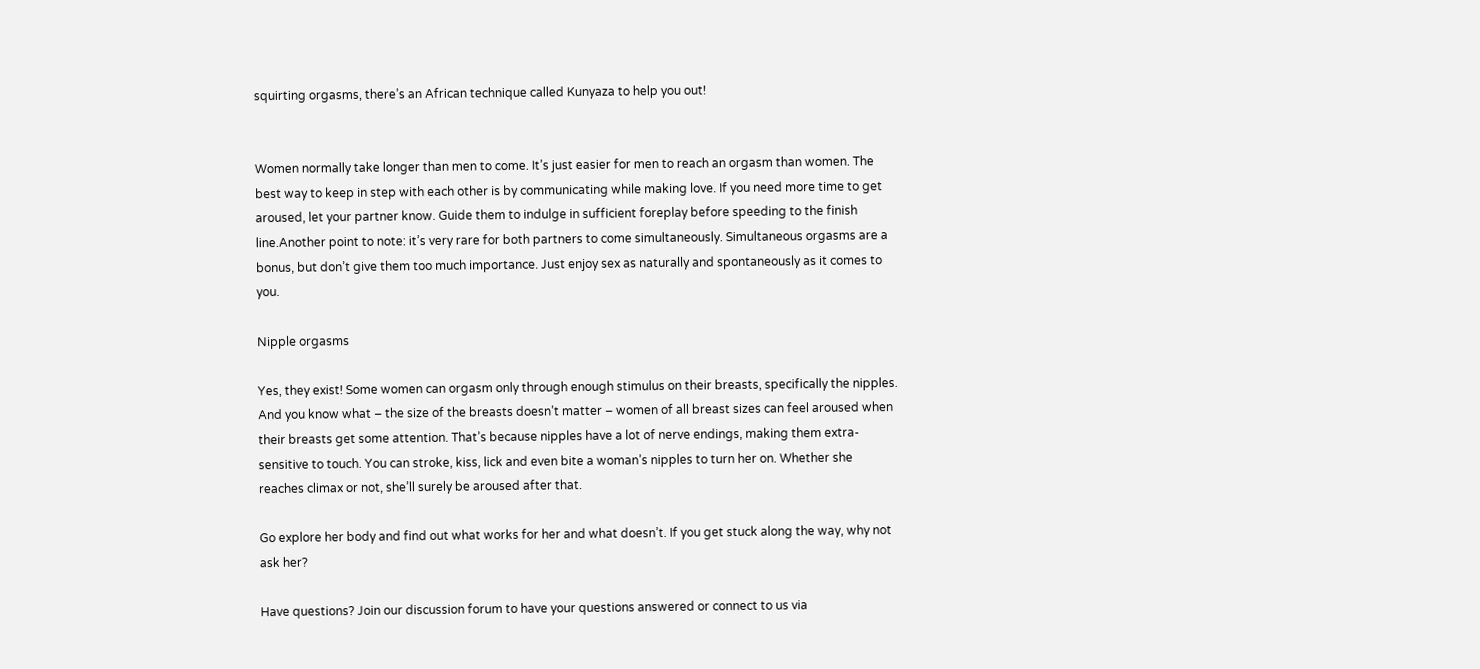squirting orgasms, there’s an African technique called Kunyaza to help you out!


Women normally take longer than men to come. It’s just easier for men to reach an orgasm than women. The best way to keep in step with each other is by communicating while making love. If you need more time to get aroused, let your partner know. Guide them to indulge in sufficient foreplay before speeding to the finish line.Another point to note: it’s very rare for both partners to come simultaneously. Simultaneous orgasms are a bonus, but don’t give them too much importance. Just enjoy sex as naturally and spontaneously as it comes to you.

Nipple orgasms

Yes, they exist! Some women can orgasm only through enough stimulus on their breasts, specifically the nipples. And you know what – the size of the breasts doesn’t matter – women of all breast sizes can feel aroused when their breasts get some attention. That’s because nipples have a lot of nerve endings, making them extra-sensitive to touch. You can stroke, kiss, lick and even bite a woman’s nipples to turn her on. Whether she reaches climax or not, she’ll surely be aroused after that.

Go explore her body and find out what works for her and what doesn’t. If you get stuck along the way, why not ask her?

Have questions? Join our discussion forum to have your questions answered or connect to us via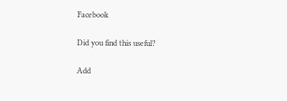Facebook

Did you find this useful?

Add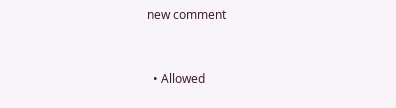new comment


  • Allowed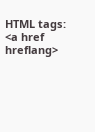HTML tags: <a href hreflang>